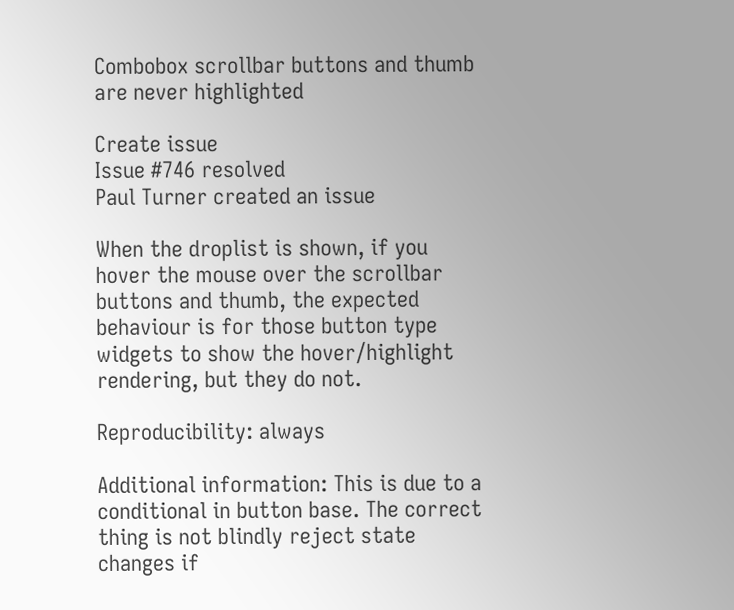Combobox scrollbar buttons and thumb are never highlighted

Create issue
Issue #746 resolved
Paul Turner created an issue

When the droplist is shown, if you hover the mouse over the scrollbar buttons and thumb, the expected behaviour is for those button type widgets to show the hover/highlight rendering, but they do not.

Reproducibility: always

Additional information: This is due to a conditional in button base. The correct thing is not blindly reject state changes if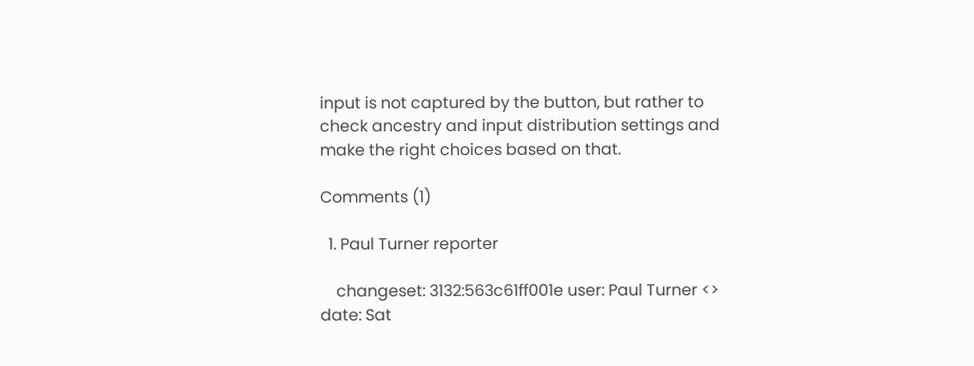input is not captured by the button, but rather to check ancestry and input distribution settings and make the right choices based on that.

Comments (1)

  1. Paul Turner reporter

    changeset: 3132:563c61ff001e user: Paul Turner <> date: Sat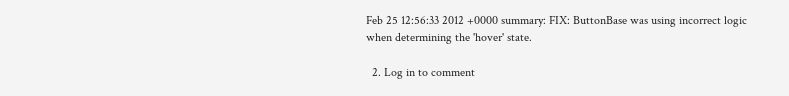Feb 25 12:56:33 2012 +0000 summary: FIX: ButtonBase was using incorrect logic when determining the 'hover' state.

  2. Log in to comment